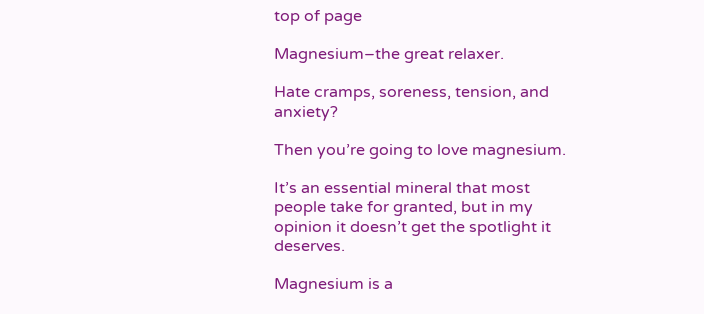top of page

Magnesium–the great relaxer.

Hate cramps, soreness, tension, and anxiety?

Then you’re going to love magnesium.

It’s an essential mineral that most people take for granted, but in my opinion it doesn’t get the spotlight it deserves.

Magnesium is a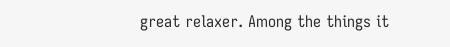great relaxer. Among the things it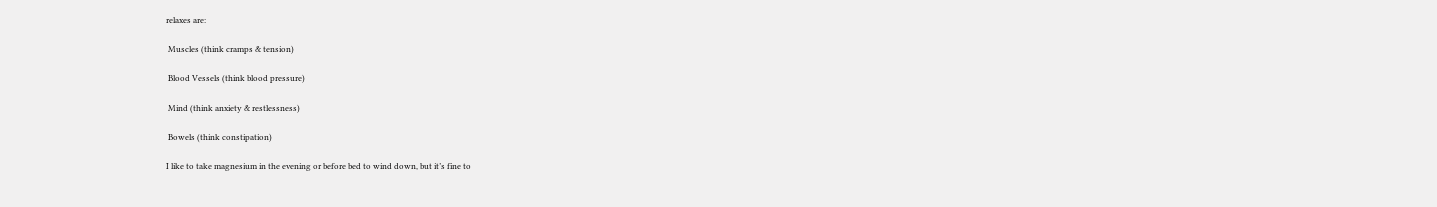relaxes are:

 Muscles (think cramps & tension)

 Blood Vessels (think blood pressure)

 Mind (think anxiety & restlessness)

 Bowels (think constipation)

I like to take magnesium in the evening or before bed to wind down, but it’s fine to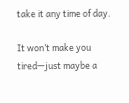take it any time of day.

It won’t make you tired—just maybe a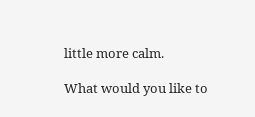little more calm.

What would you like to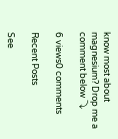know most about magnesium? Drop me a comment below ⤵

6 views0 comments

Recent Posts

See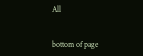All


bottom of page